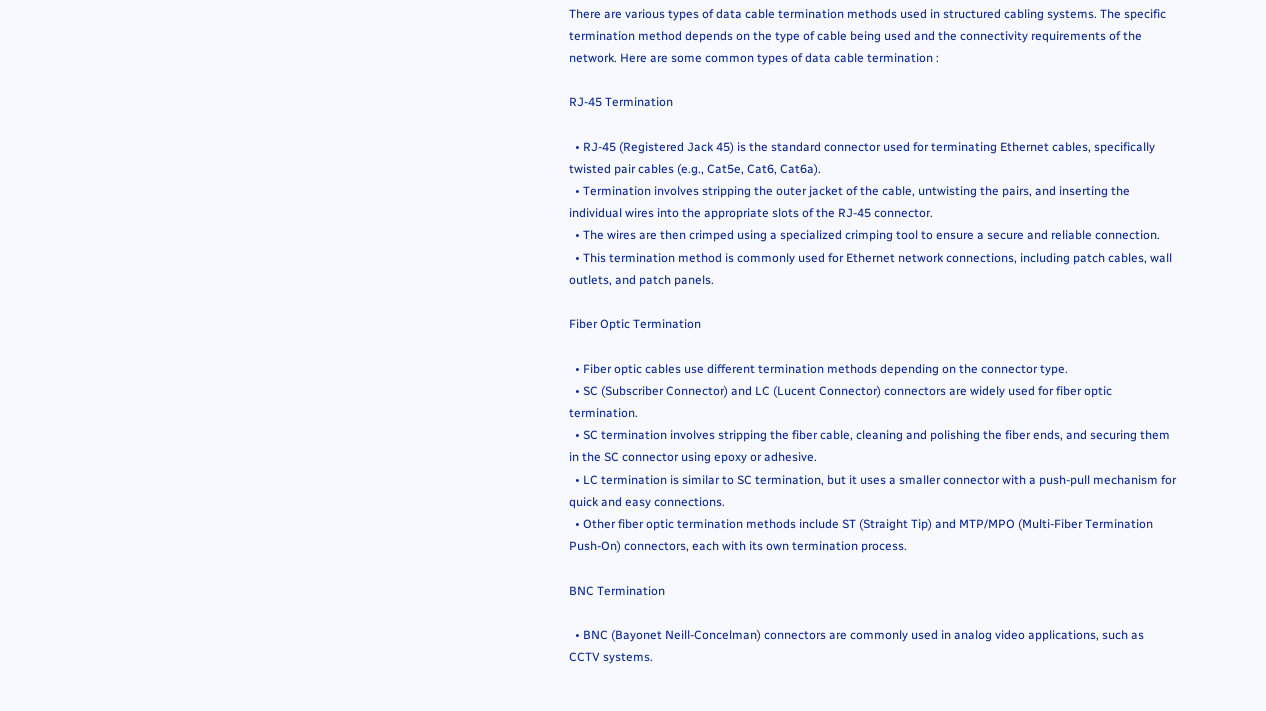There are various types of data cable termination methods used in structured cabling systems. The specific termination method depends on the type of cable being used and the connectivity requirements of the network. Here are some common types of data cable termination :

RJ-45 Termination

  • RJ-45 (Registered Jack 45) is the standard connector used for terminating Ethernet cables, specifically twisted pair cables (e.g., Cat5e, Cat6, Cat6a).
  • Termination involves stripping the outer jacket of the cable, untwisting the pairs, and inserting the individual wires into the appropriate slots of the RJ-45 connector.
  • The wires are then crimped using a specialized crimping tool to ensure a secure and reliable connection.
  • This termination method is commonly used for Ethernet network connections, including patch cables, wall outlets, and patch panels.

Fiber Optic Termination

  • Fiber optic cables use different termination methods depending on the connector type.
  • SC (Subscriber Connector) and LC (Lucent Connector) connectors are widely used for fiber optic termination.
  • SC termination involves stripping the fiber cable, cleaning and polishing the fiber ends, and securing them in the SC connector using epoxy or adhesive.
  • LC termination is similar to SC termination, but it uses a smaller connector with a push-pull mechanism for quick and easy connections.
  • Other fiber optic termination methods include ST (Straight Tip) and MTP/MPO (Multi-Fiber Termination Push-On) connectors, each with its own termination process.

BNC Termination

  • BNC (Bayonet Neill-Concelman) connectors are commonly used in analog video applications, such as CCTV systems.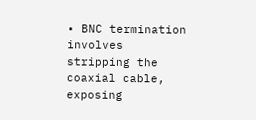• BNC termination involves stripping the coaxial cable, exposing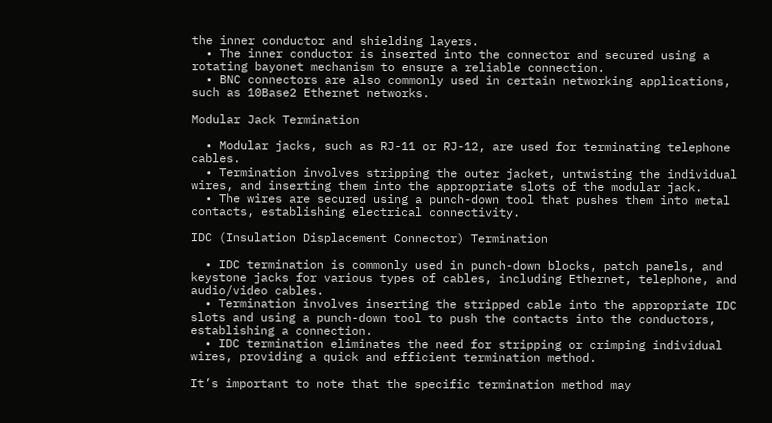the inner conductor and shielding layers.
  • The inner conductor is inserted into the connector and secured using a rotating bayonet mechanism to ensure a reliable connection.
  • BNC connectors are also commonly used in certain networking applications, such as 10Base2 Ethernet networks.

Modular Jack Termination

  • Modular jacks, such as RJ-11 or RJ-12, are used for terminating telephone cables.
  • Termination involves stripping the outer jacket, untwisting the individual wires, and inserting them into the appropriate slots of the modular jack.
  • The wires are secured using a punch-down tool that pushes them into metal contacts, establishing electrical connectivity.

IDC (Insulation Displacement Connector) Termination

  • IDC termination is commonly used in punch-down blocks, patch panels, and keystone jacks for various types of cables, including Ethernet, telephone, and audio/video cables.
  • Termination involves inserting the stripped cable into the appropriate IDC slots and using a punch-down tool to push the contacts into the conductors, establishing a connection.
  • IDC termination eliminates the need for stripping or crimping individual wires, providing a quick and efficient termination method.

It’s important to note that the specific termination method may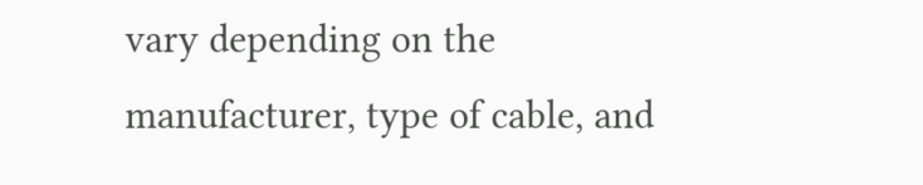vary depending on the manufacturer, type of cable, and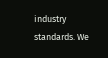industry standards. We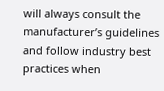will always consult the manufacturer’s guidelines and follow industry best practices when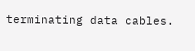terminating data cables.